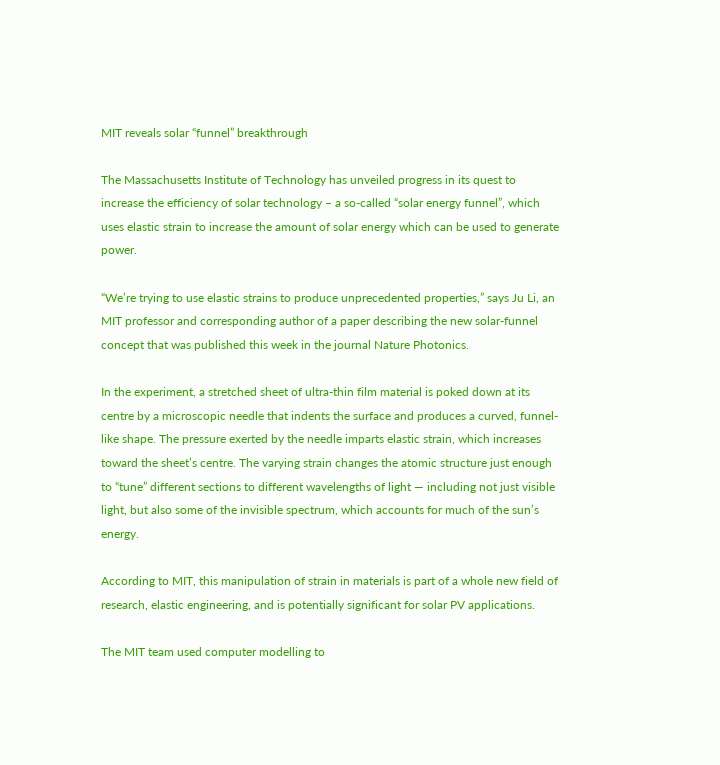MIT reveals solar “funnel” breakthrough

The Massachusetts Institute of Technology has unveiled progress in its quest to increase the efficiency of solar technology – a so-called “solar energy funnel”, which uses elastic strain to increase the amount of solar energy which can be used to generate power.

“We’re trying to use elastic strains to produce unprecedented properties,” says Ju Li, an MIT professor and corresponding author of a paper describing the new solar-funnel concept that was published this week in the journal Nature Photonics.

In the experiment, a stretched sheet of ultra-thin film material is poked down at its centre by a microscopic needle that indents the surface and produces a curved, funnel-like shape. The pressure exerted by the needle imparts elastic strain, which increases toward the sheet’s centre. The varying strain changes the atomic structure just enough to “tune” different sections to different wavelengths of light — including not just visible light, but also some of the invisible spectrum, which accounts for much of the sun’s energy.

According to MIT, this manipulation of strain in materials is part of a whole new field of research, elastic engineering, and is potentially significant for solar PV applications.

The MIT team used computer modelling to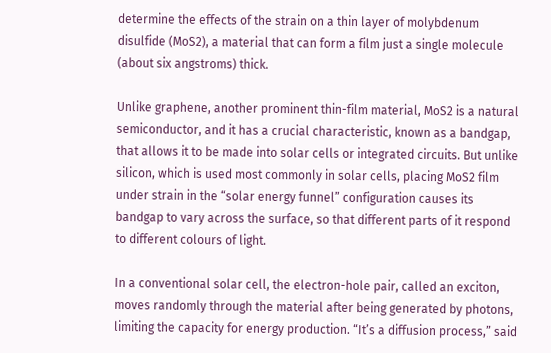determine the effects of the strain on a thin layer of molybdenum disulfide (MoS2), a material that can form a film just a single molecule (about six angstroms) thick.

Unlike graphene, another prominent thin-film material, MoS2 is a natural semiconductor, and it has a crucial characteristic, known as a bandgap, that allows it to be made into solar cells or integrated circuits. But unlike silicon, which is used most commonly in solar cells, placing MoS2 film under strain in the “solar energy funnel” configuration causes its bandgap to vary across the surface, so that different parts of it respond to different colours of light.

In a conventional solar cell, the electron-hole pair, called an exciton, moves randomly through the material after being generated by photons, limiting the capacity for energy production. “It’s a diffusion process,” said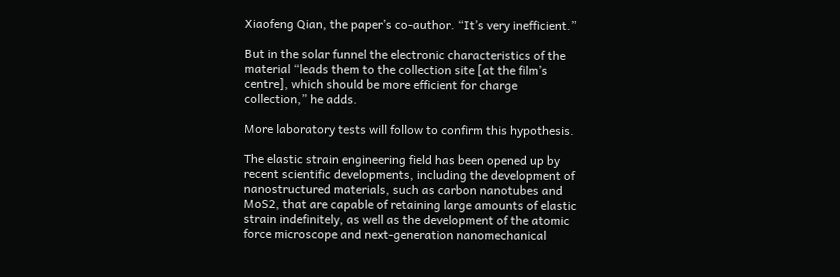Xiaofeng Qian, the paper’s co-author. “It’s very inefficient.”

But in the solar funnel the electronic characteristics of the material “leads them to the collection site [at the film’s centre], which should be more efficient for charge collection,” he adds.

More laboratory tests will follow to confirm this hypothesis.

The elastic strain engineering field has been opened up by recent scientific developments, including the development of nanostructured materials, such as carbon nanotubes and MoS2, that are capable of retaining large amounts of elastic strain indefinitely, as well as the development of the atomic force microscope and next-generation nanomechanical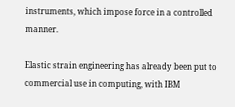instruments, which impose force in a controlled manner.

Elastic strain engineering has already been put to commercial use in computing, with IBM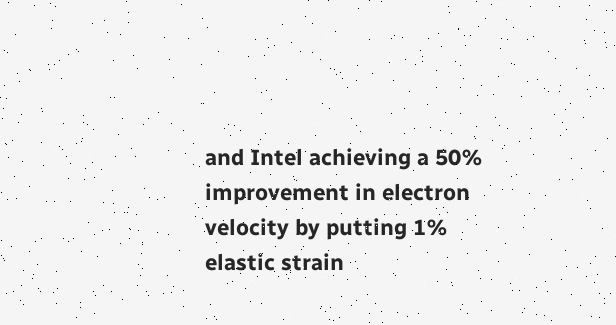and Intel achieving a 50% improvement in electron velocity by putting 1% elastic strain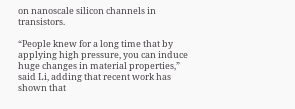on nanoscale silicon channels in transistors.

“People knew for a long time that by applying high pressure, you can induce huge changes in material properties,” said Li, adding that recent work has shown that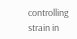controlling strain in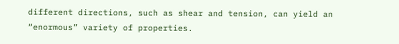different directions, such as shear and tension, can yield an “enormous” variety of properties.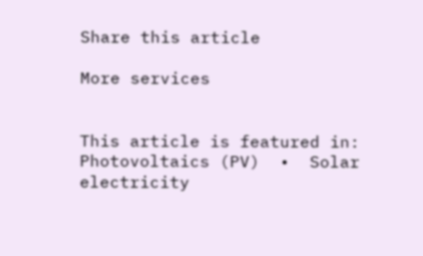Share this article

More services


This article is featured in:
Photovoltaics (PV)  •  Solar electricity